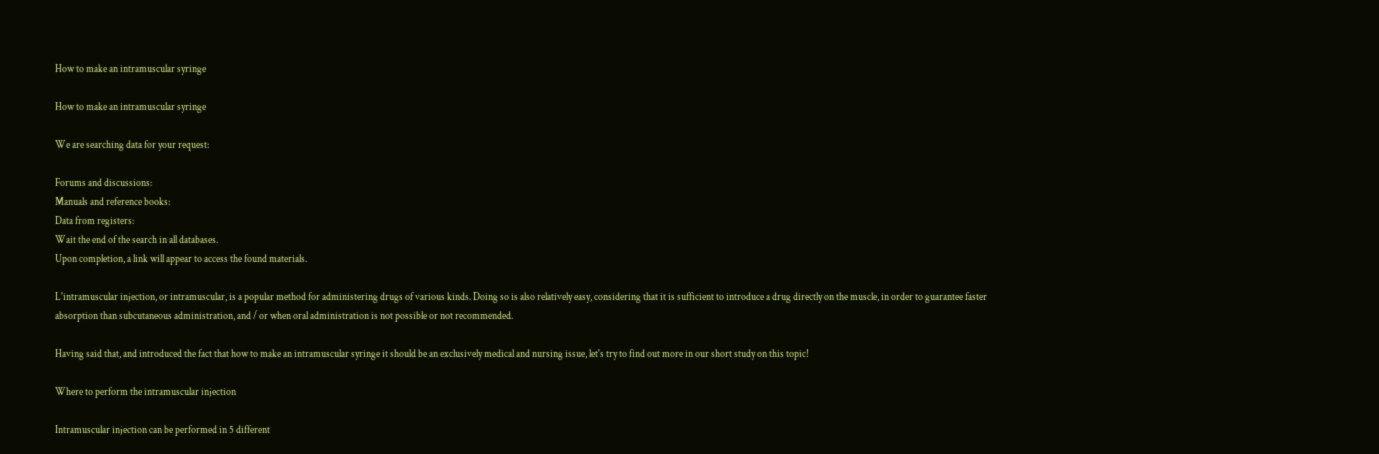How to make an intramuscular syringe

How to make an intramuscular syringe

We are searching data for your request:

Forums and discussions:
Manuals and reference books:
Data from registers:
Wait the end of the search in all databases.
Upon completion, a link will appear to access the found materials.

L'intramuscular injection, or intramuscular, is a popular method for administering drugs of various kinds. Doing so is also relatively easy, considering that it is sufficient to introduce a drug directly on the muscle, in order to guarantee faster absorption than subcutaneous administration, and / or when oral administration is not possible or not recommended.

Having said that, and introduced the fact that how to make an intramuscular syringe it should be an exclusively medical and nursing issue, let's try to find out more in our short study on this topic!

Where to perform the intramuscular injection

Intramuscular injection can be performed in 5 different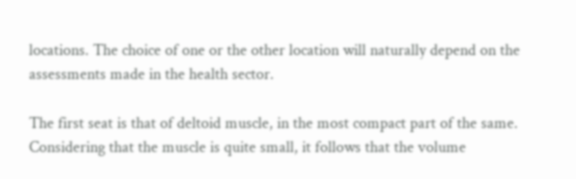locations. The choice of one or the other location will naturally depend on the assessments made in the health sector.

The first seat is that of deltoid muscle, in the most compact part of the same. Considering that the muscle is quite small, it follows that the volume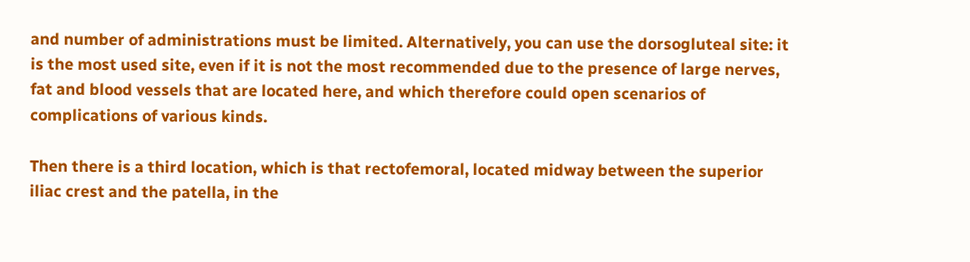and number of administrations must be limited. Alternatively, you can use the dorsogluteal site: it is the most used site, even if it is not the most recommended due to the presence of large nerves, fat and blood vessels that are located here, and which therefore could open scenarios of complications of various kinds.

Then there is a third location, which is that rectofemoral, located midway between the superior iliac crest and the patella, in the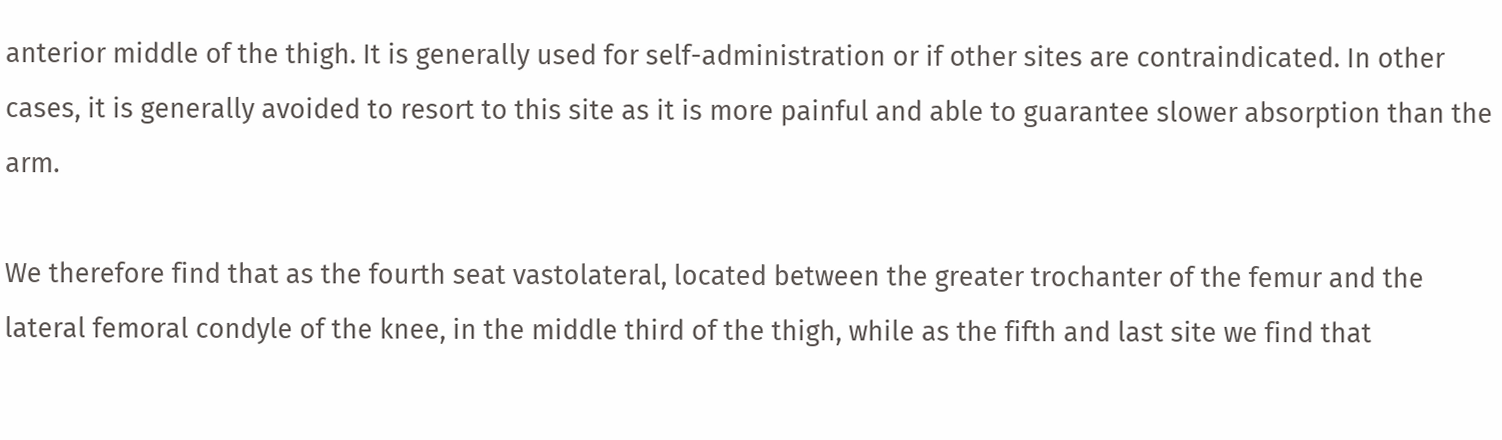anterior middle of the thigh. It is generally used for self-administration or if other sites are contraindicated. In other cases, it is generally avoided to resort to this site as it is more painful and able to guarantee slower absorption than the arm.

We therefore find that as the fourth seat vastolateral, located between the greater trochanter of the femur and the lateral femoral condyle of the knee, in the middle third of the thigh, while as the fifth and last site we find that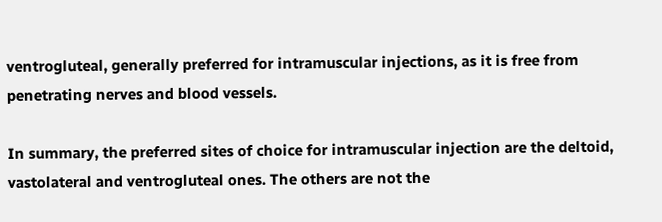ventrogluteal, generally preferred for intramuscular injections, as it is free from penetrating nerves and blood vessels.

In summary, the preferred sites of choice for intramuscular injection are the deltoid, vastolateral and ventrogluteal ones. The others are not the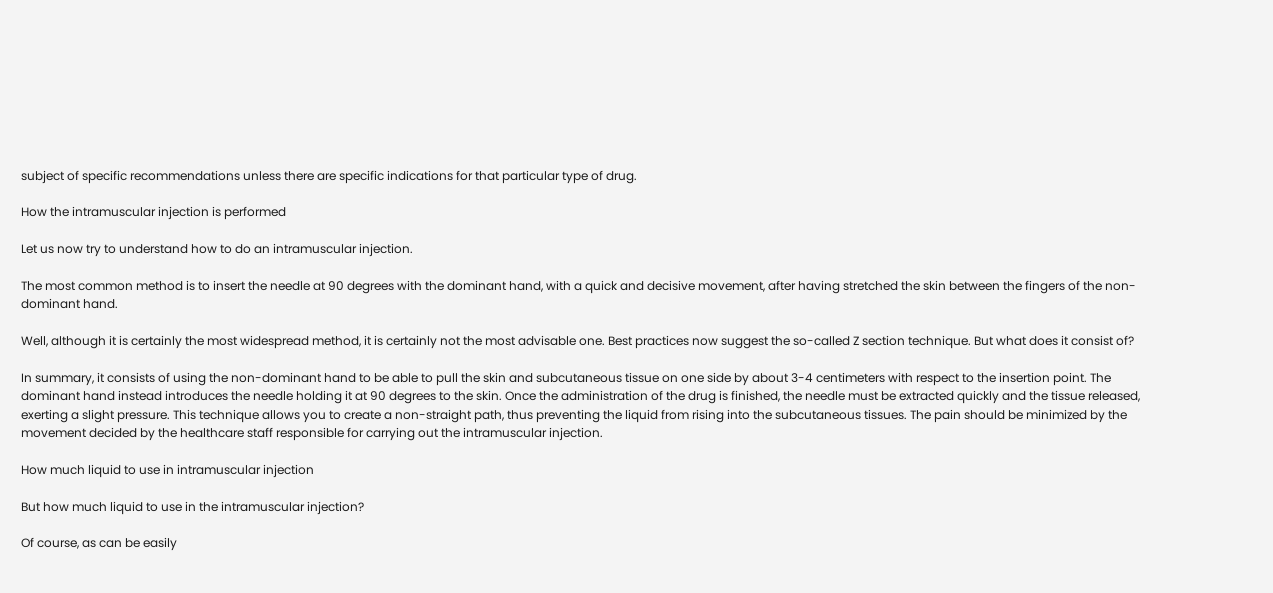subject of specific recommendations unless there are specific indications for that particular type of drug.

How the intramuscular injection is performed

Let us now try to understand how to do an intramuscular injection.

The most common method is to insert the needle at 90 degrees with the dominant hand, with a quick and decisive movement, after having stretched the skin between the fingers of the non-dominant hand.

Well, although it is certainly the most widespread method, it is certainly not the most advisable one. Best practices now suggest the so-called Z section technique. But what does it consist of?

In summary, it consists of using the non-dominant hand to be able to pull the skin and subcutaneous tissue on one side by about 3-4 centimeters with respect to the insertion point. The dominant hand instead introduces the needle holding it at 90 degrees to the skin. Once the administration of the drug is finished, the needle must be extracted quickly and the tissue released, exerting a slight pressure. This technique allows you to create a non-straight path, thus preventing the liquid from rising into the subcutaneous tissues. The pain should be minimized by the movement decided by the healthcare staff responsible for carrying out the intramuscular injection.

How much liquid to use in intramuscular injection

But how much liquid to use in the intramuscular injection?

Of course, as can be easily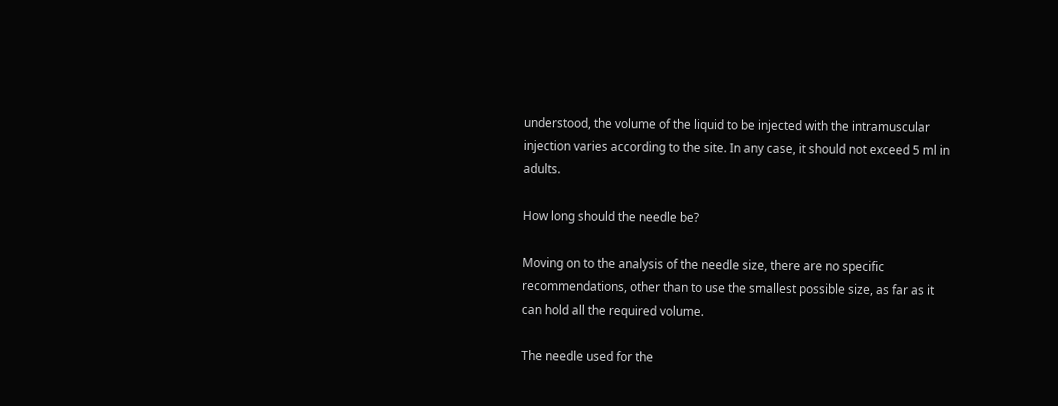understood, the volume of the liquid to be injected with the intramuscular injection varies according to the site. In any case, it should not exceed 5 ml in adults.

How long should the needle be?

Moving on to the analysis of the needle size, there are no specific recommendations, other than to use the smallest possible size, as far as it can hold all the required volume.

The needle used for the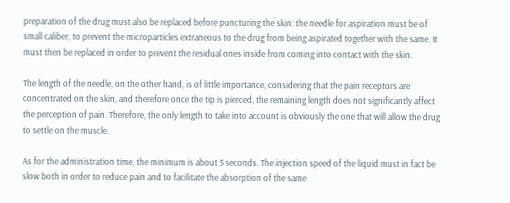preparation of the drug must also be replaced before puncturing the skin: the needle for aspiration must be of small caliber, to prevent the microparticles extraneous to the drug from being aspirated together with the same. It must then be replaced in order to prevent the residual ones inside from coming into contact with the skin.

The length of the needle, on the other hand, is of little importance, considering that the pain receptors are concentrated on the skin, and therefore once the tip is pierced, the remaining length does not significantly affect the perception of pain. Therefore, the only length to take into account is obviously the one that will allow the drug to settle on the muscle.

As for the administration time, the minimum is about 5 seconds. The injection speed of the liquid must in fact be slow both in order to reduce pain and to facilitate the absorption of the same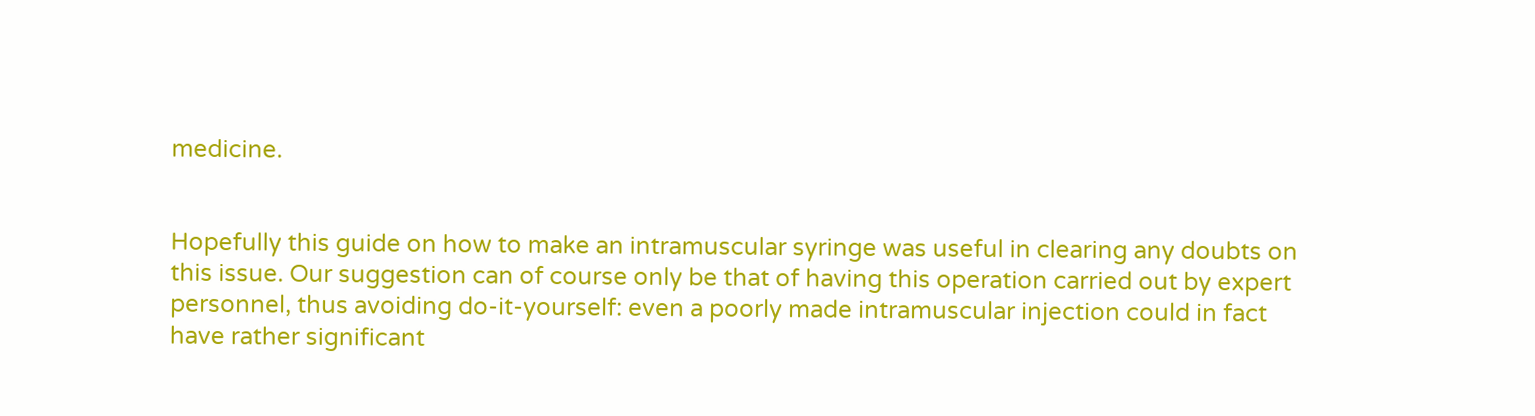medicine.


Hopefully this guide on how to make an intramuscular syringe was useful in clearing any doubts on this issue. Our suggestion can of course only be that of having this operation carried out by expert personnel, thus avoiding do-it-yourself: even a poorly made intramuscular injection could in fact have rather significant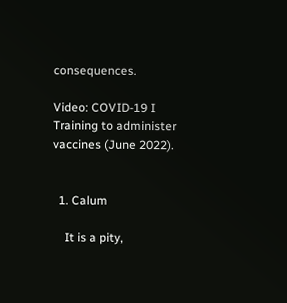consequences.

Video: COVID-19 I Training to administer vaccines (June 2022).


  1. Calum

    It is a pity,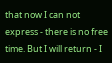that now I can not express - there is no free time. But I will return - I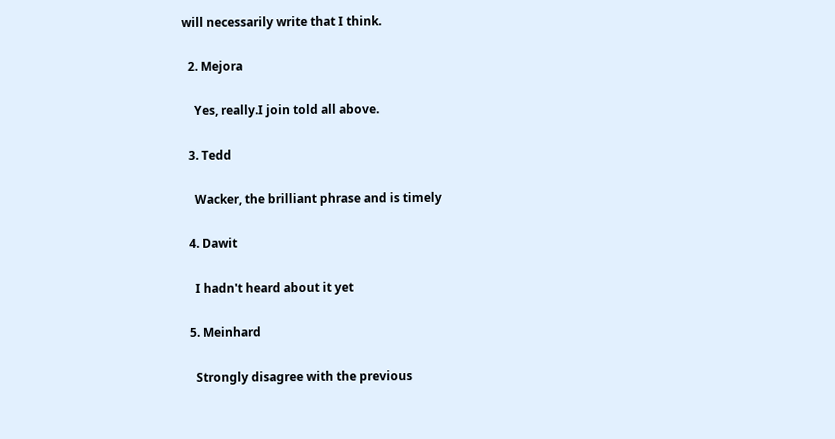will necessarily write that I think.

  2. Mejora

    Yes, really.I join told all above.

  3. Tedd

    Wacker, the brilliant phrase and is timely

  4. Dawit

    I hadn't heard about it yet

  5. Meinhard

    Strongly disagree with the previous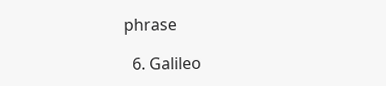phrase

  6. Galileo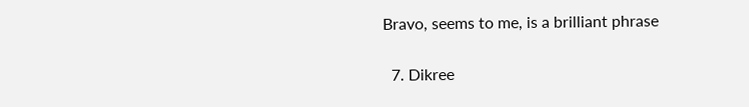Bravo, seems to me, is a brilliant phrase

  7. Dikree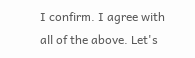I confirm. I agree with all of the above. Let's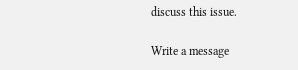discuss this issue.

Write a message